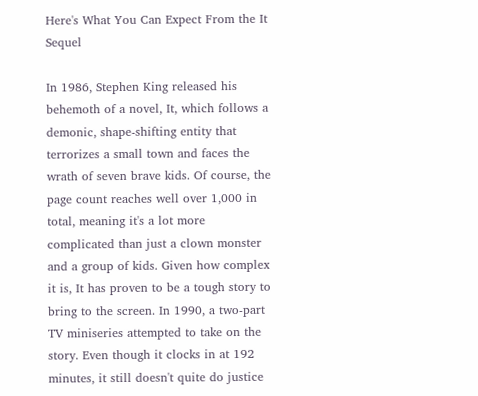Here's What You Can Expect From the It Sequel

In 1986, Stephen King released his behemoth of a novel, It, which follows a demonic, shape-shifting entity that terrorizes a small town and faces the wrath of seven brave kids. Of course, the page count reaches well over 1,000 in total, meaning it's a lot more complicated than just a clown monster and a group of kids. Given how complex it is, It has proven to be a tough story to bring to the screen. In 1990, a two-part TV miniseries attempted to take on the story. Even though it clocks in at 192 minutes, it still doesn't quite do justice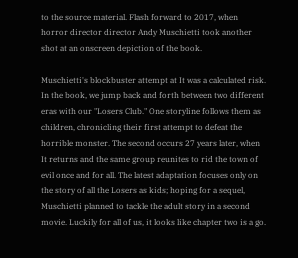to the source material. Flash forward to 2017, when horror director director Andy Muschietti took another shot at an onscreen depiction of the book.

Muschietti's blockbuster attempt at It was a calculated risk. In the book, we jump back and forth between two different eras with our "Losers Club." One storyline follows them as children, chronicling their first attempt to defeat the horrible monster. The second occurs 27 years later, when It returns and the same group reunites to rid the town of evil once and for all. The latest adaptation focuses only on the story of all the Losers as kids; hoping for a sequel, Muschietti planned to tackle the adult story in a second movie. Luckily for all of us, it looks like chapter two is a go.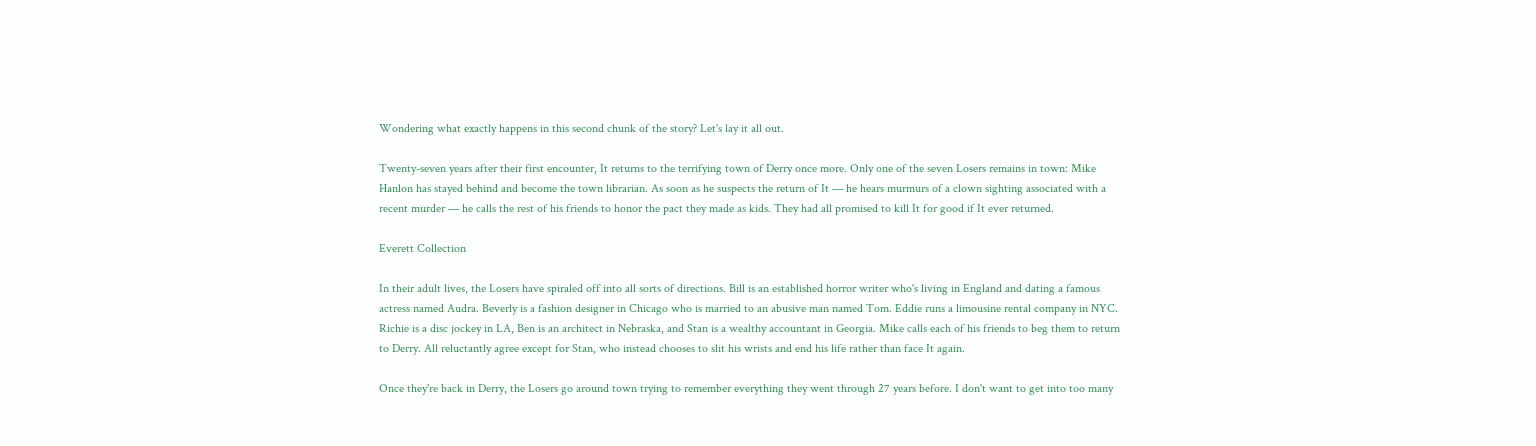Wondering what exactly happens in this second chunk of the story? Let's lay it all out.

Twenty-seven years after their first encounter, It returns to the terrifying town of Derry once more. Only one of the seven Losers remains in town: Mike Hanlon has stayed behind and become the town librarian. As soon as he suspects the return of It — he hears murmurs of a clown sighting associated with a recent murder — he calls the rest of his friends to honor the pact they made as kids. They had all promised to kill It for good if It ever returned.

Everett Collection

In their adult lives, the Losers have spiraled off into all sorts of directions. Bill is an established horror writer who's living in England and dating a famous actress named Audra. Beverly is a fashion designer in Chicago who is married to an abusive man named Tom. Eddie runs a limousine rental company in NYC. Richie is a disc jockey in LA, Ben is an architect in Nebraska, and Stan is a wealthy accountant in Georgia. Mike calls each of his friends to beg them to return to Derry. All reluctantly agree except for Stan, who instead chooses to slit his wrists and end his life rather than face It again.

Once they're back in Derry, the Losers go around town trying to remember everything they went through 27 years before. I don't want to get into too many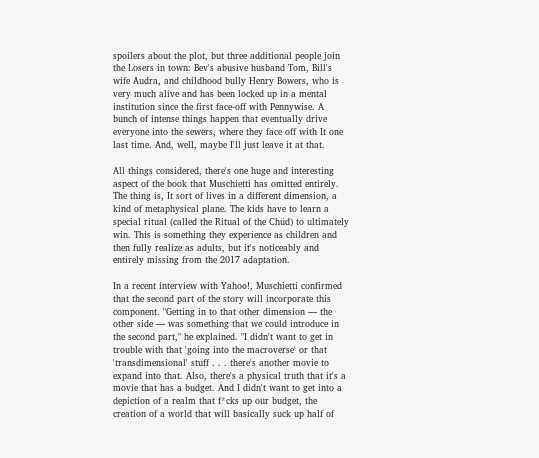spoilers about the plot, but three additional people join the Losers in town: Bev's abusive husband Tom, Bill's wife Audra, and childhood bully Henry Bowers, who is very much alive and has been locked up in a mental institution since the first face-off with Pennywise. A bunch of intense things happen that eventually drive everyone into the sewers, where they face off with It one last time. And, well, maybe I'll just leave it at that.

All things considered, there's one huge and interesting aspect of the book that Muschietti has omitted entirely. The thing is, It sort of lives in a different dimension, a kind of metaphysical plane. The kids have to learn a special ritual (called the Ritual of the Chüd) to ultimately win. This is something they experience as children and then fully realize as adults, but it's noticeably and entirely missing from the 2017 adaptation.

In a recent interview with Yahoo!, Muschietti confirmed that the second part of the story will incorporate this component. "Getting in to that other dimension — the other side — was something that we could introduce in the second part," he explained. "I didn't want to get in trouble with that 'going into the macroverse' or that 'transdimensional' stuff . . . there's another movie to expand into that. Also, there's a physical truth that it's a movie that has a budget. And I didn't want to get into a depiction of a realm that f*cks up our budget, the creation of a world that will basically suck up half of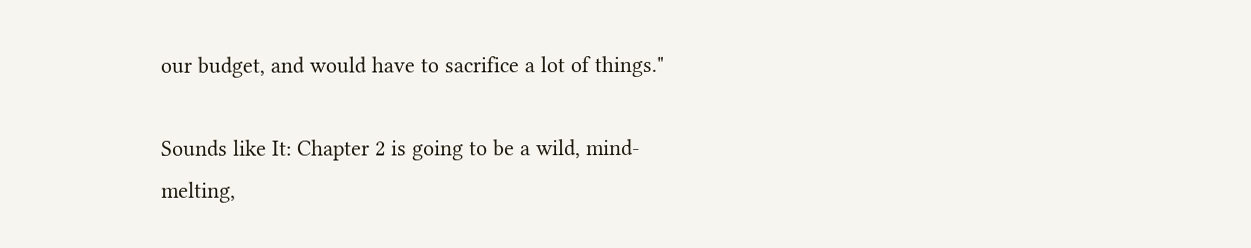our budget, and would have to sacrifice a lot of things."

Sounds like It: Chapter 2 is going to be a wild, mind-melting,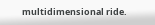multidimensional ride.